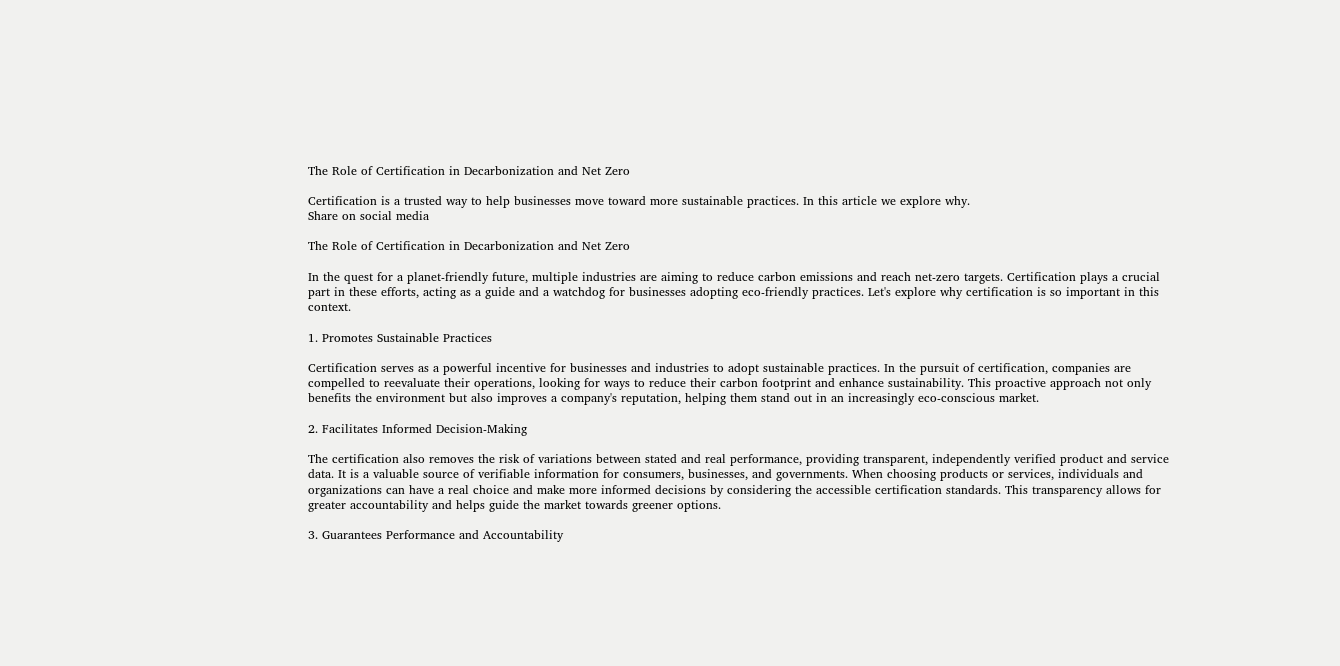The Role of Certification in Decarbonization and Net Zero

Certification is a trusted way to help businesses move toward more sustainable practices. In this article we explore why.
Share on social media

The Role of Certification in Decarbonization and Net Zero

In the quest for a planet-friendly future, multiple industries are aiming to reduce carbon emissions and reach net-zero targets. Certification plays a crucial part in these efforts, acting as a guide and a watchdog for businesses adopting eco-friendly practices. Let's explore why certification is so important in this context.

1. Promotes Sustainable Practices

Certification serves as a powerful incentive for businesses and industries to adopt sustainable practices. In the pursuit of certification, companies are compelled to reevaluate their operations, looking for ways to reduce their carbon footprint and enhance sustainability. This proactive approach not only benefits the environment but also improves a company's reputation, helping them stand out in an increasingly eco-conscious market.

2. Facilitates Informed Decision-Making

The certification also removes the risk of variations between stated and real performance, providing transparent, independently verified product and service data. It is a valuable source of verifiable information for consumers, businesses, and governments. When choosing products or services, individuals and organizations can have a real choice and make more informed decisions by considering the accessible certification standards. This transparency allows for greater accountability and helps guide the market towards greener options.

3. Guarantees Performance and Accountability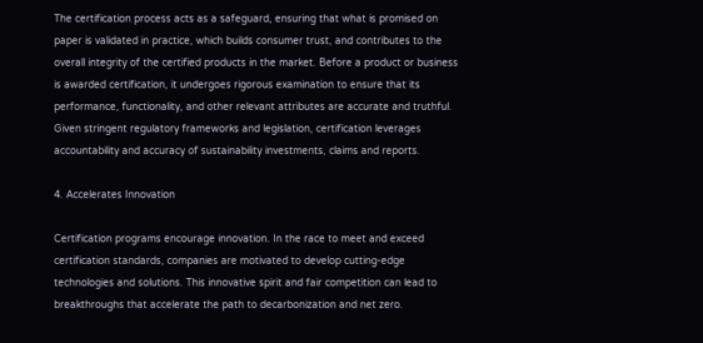The certification process acts as a safeguard, ensuring that what is promised on paper is validated in practice, which builds consumer trust, and contributes to the overall integrity of the certified products in the market. Before a product or business is awarded certification, it undergoes rigorous examination to ensure that its performance, functionality, and other relevant attributes are accurate and truthful. Given stringent regulatory frameworks and legislation, certification leverages accountability and accuracy of sustainability investments, claims and reports.

4. Accelerates Innovation

Certification programs encourage innovation. In the race to meet and exceed certification standards, companies are motivated to develop cutting-edge technologies and solutions. This innovative spirit and fair competition can lead to breakthroughs that accelerate the path to decarbonization and net zero.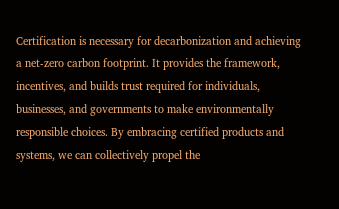Certification is necessary for decarbonization and achieving a net-zero carbon footprint. It provides the framework, incentives, and builds trust required for individuals, businesses, and governments to make environmentally responsible choices. By embracing certified products and systems, we can collectively propel the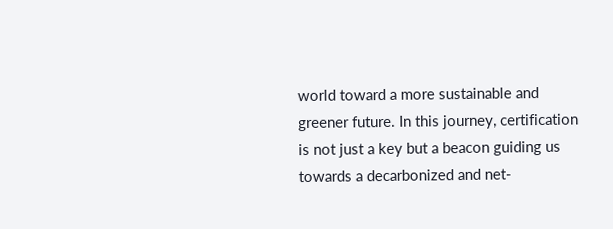world toward a more sustainable and greener future. In this journey, certification is not just a key but a beacon guiding us towards a decarbonized and net-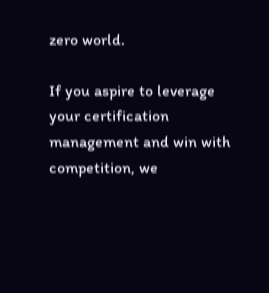zero world.

If you aspire to leverage your certification management and win with competition, we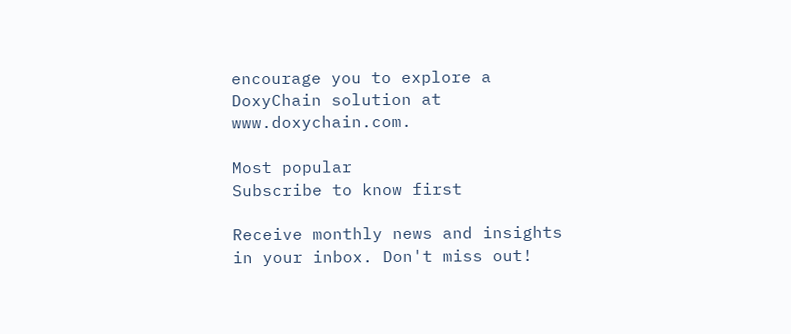encourage you to explore a DoxyChain solution at www.doxychain.com.

Most popular
Subscribe to know first

Receive monthly news and insights in your inbox. Don't miss out!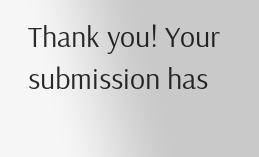Thank you! Your submission has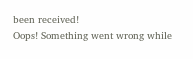been received!
Oops! Something went wrong while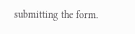submitting the form.